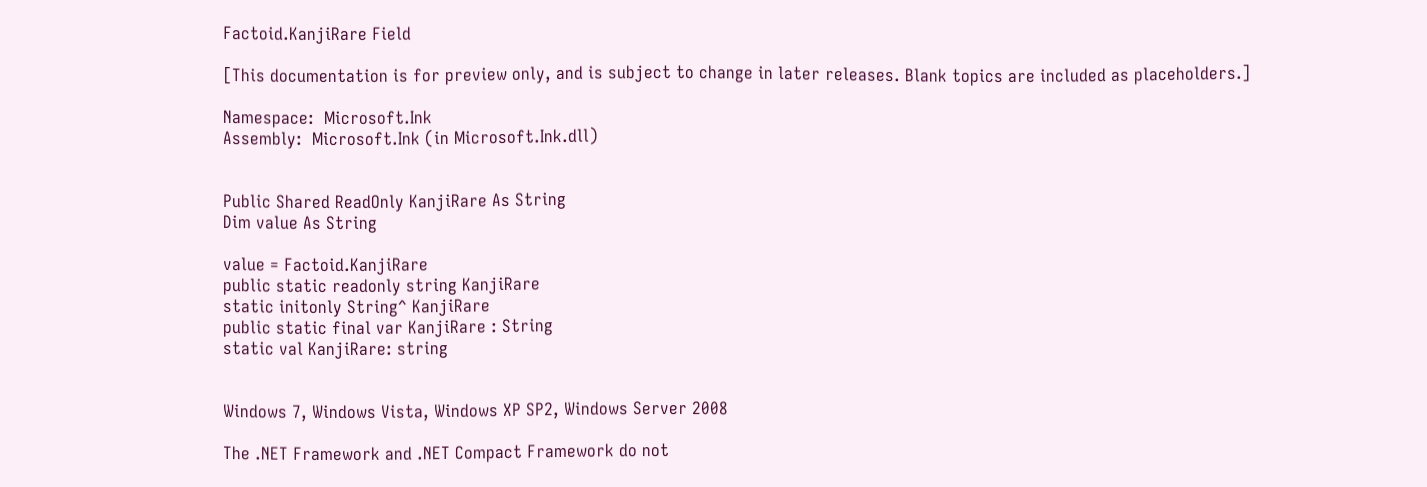Factoid.KanjiRare Field

[This documentation is for preview only, and is subject to change in later releases. Blank topics are included as placeholders.]

Namespace:  Microsoft.Ink
Assembly:  Microsoft.Ink (in Microsoft.Ink.dll)


Public Shared ReadOnly KanjiRare As String
Dim value As String

value = Factoid.KanjiRare
public static readonly string KanjiRare
static initonly String^ KanjiRare
public static final var KanjiRare : String
static val KanjiRare: string


Windows 7, Windows Vista, Windows XP SP2, Windows Server 2008

The .NET Framework and .NET Compact Framework do not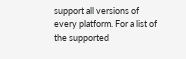support all versions of every platform. For a list of the supported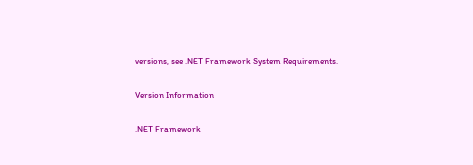versions, see .NET Framework System Requirements.

Version Information

.NET Framework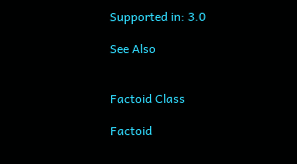Supported in: 3.0

See Also


Factoid Class

Factoid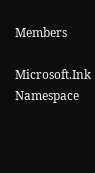Members

Microsoft.Ink Namespace